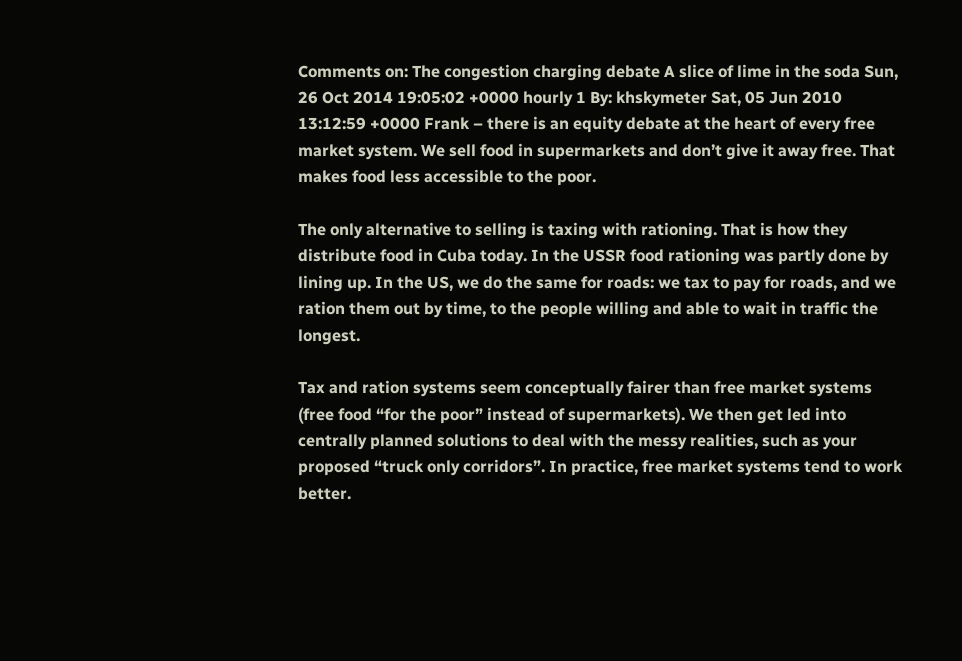Comments on: The congestion charging debate A slice of lime in the soda Sun, 26 Oct 2014 19:05:02 +0000 hourly 1 By: khskymeter Sat, 05 Jun 2010 13:12:59 +0000 Frank – there is an equity debate at the heart of every free market system. We sell food in supermarkets and don’t give it away free. That makes food less accessible to the poor.

The only alternative to selling is taxing with rationing. That is how they distribute food in Cuba today. In the USSR food rationing was partly done by lining up. In the US, we do the same for roads: we tax to pay for roads, and we ration them out by time, to the people willing and able to wait in traffic the longest.

Tax and ration systems seem conceptually fairer than free market systems (free food “for the poor” instead of supermarkets). We then get led into centrally planned solutions to deal with the messy realities, such as your proposed “truck only corridors”. In practice, free market systems tend to work better.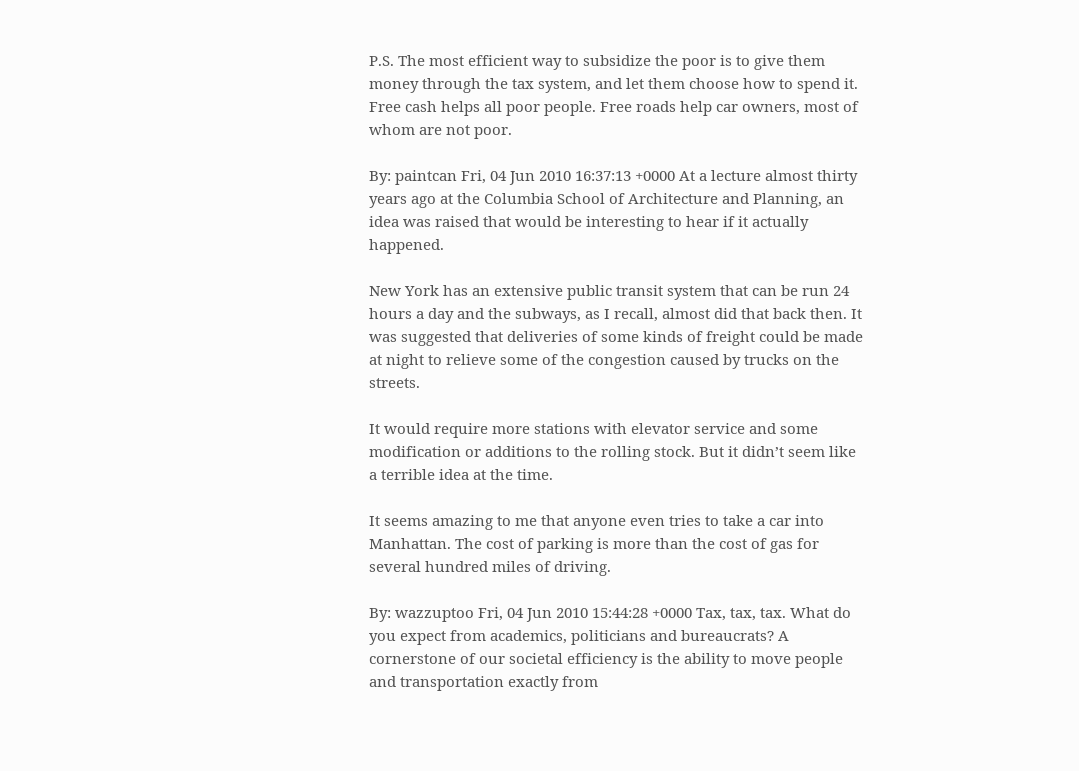P.S. The most efficient way to subsidize the poor is to give them money through the tax system, and let them choose how to spend it. Free cash helps all poor people. Free roads help car owners, most of whom are not poor.

By: paintcan Fri, 04 Jun 2010 16:37:13 +0000 At a lecture almost thirty years ago at the Columbia School of Architecture and Planning, an idea was raised that would be interesting to hear if it actually happened.

New York has an extensive public transit system that can be run 24 hours a day and the subways, as I recall, almost did that back then. It was suggested that deliveries of some kinds of freight could be made at night to relieve some of the congestion caused by trucks on the streets.

It would require more stations with elevator service and some modification or additions to the rolling stock. But it didn’t seem like a terrible idea at the time.

It seems amazing to me that anyone even tries to take a car into Manhattan. The cost of parking is more than the cost of gas for several hundred miles of driving.

By: wazzuptoo Fri, 04 Jun 2010 15:44:28 +0000 Tax, tax, tax. What do you expect from academics, politicians and bureaucrats? A cornerstone of our societal efficiency is the ability to move people and transportation exactly from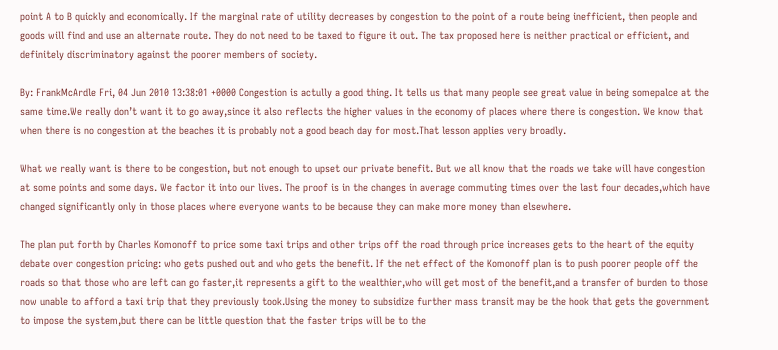point A to B quickly and economically. If the marginal rate of utility decreases by congestion to the point of a route being inefficient, then people and goods will find and use an alternate route. They do not need to be taxed to figure it out. The tax proposed here is neither practical or efficient, and definitely discriminatory against the poorer members of society.

By: FrankMcArdle Fri, 04 Jun 2010 13:38:01 +0000 Congestion is actully a good thing. It tells us that many people see great value in being somepalce at the same time.We really don’t want it to go away,since it also reflects the higher values in the economy of places where there is congestion. We know that when there is no congestion at the beaches it is probably not a good beach day for most.That lesson applies very broadly.

What we really want is there to be congestion, but not enough to upset our private benefit. But we all know that the roads we take will have congestion at some points and some days. We factor it into our lives. The proof is in the changes in average commuting times over the last four decades,which have changed significantly only in those places where everyone wants to be because they can make more money than elsewhere.

The plan put forth by Charles Komonoff to price some taxi trips and other trips off the road through price increases gets to the heart of the equity debate over congestion pricing: who gets pushed out and who gets the benefit. If the net effect of the Komonoff plan is to push poorer people off the roads so that those who are left can go faster,it represents a gift to the wealthier,who will get most of the benefit,and a transfer of burden to those now unable to afford a taxi trip that they previously took.Using the money to subsidize further mass transit may be the hook that gets the government to impose the system,but there can be little question that the faster trips will be to the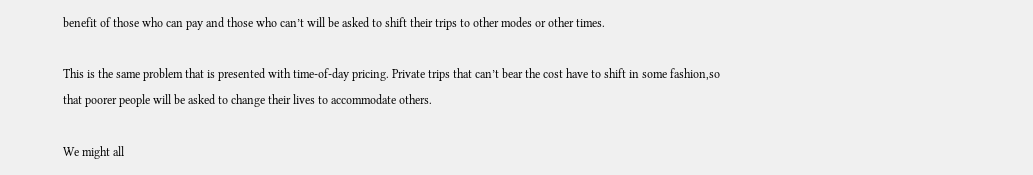benefit of those who can pay and those who can’t will be asked to shift their trips to other modes or other times.

This is the same problem that is presented with time-of-day pricing. Private trips that can’t bear the cost have to shift in some fashion,so that poorer people will be asked to change their lives to accommodate others.

We might all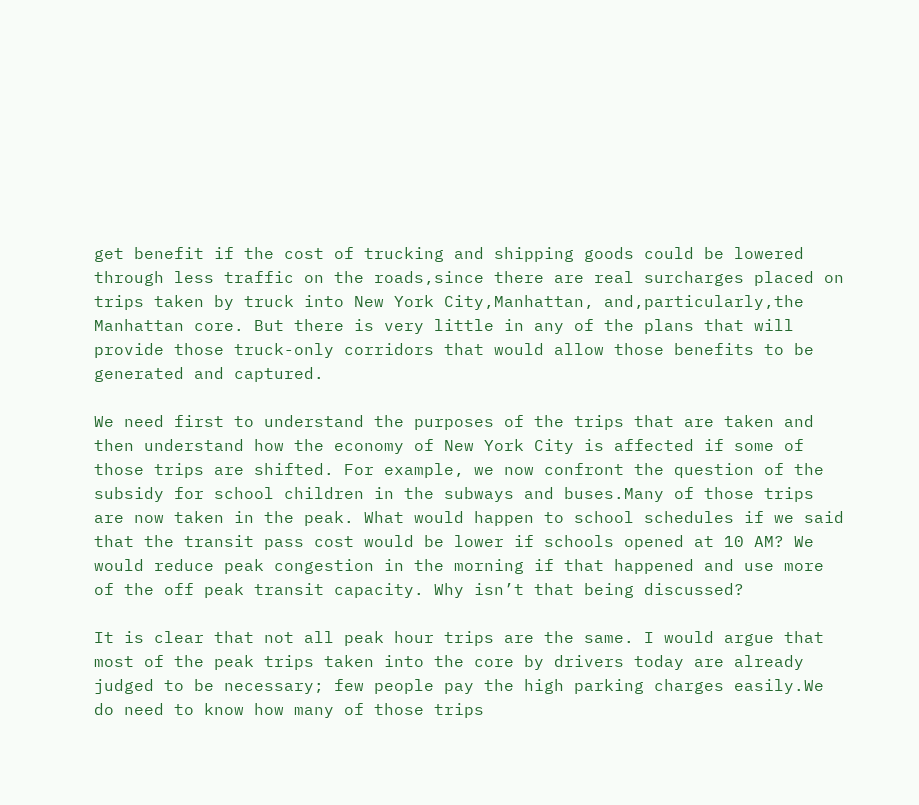get benefit if the cost of trucking and shipping goods could be lowered through less traffic on the roads,since there are real surcharges placed on trips taken by truck into New York City,Manhattan, and,particularly,the Manhattan core. But there is very little in any of the plans that will provide those truck-only corridors that would allow those benefits to be generated and captured.

We need first to understand the purposes of the trips that are taken and then understand how the economy of New York City is affected if some of those trips are shifted. For example, we now confront the question of the subsidy for school children in the subways and buses.Many of those trips are now taken in the peak. What would happen to school schedules if we said that the transit pass cost would be lower if schools opened at 10 AM? We would reduce peak congestion in the morning if that happened and use more of the off peak transit capacity. Why isn’t that being discussed?

It is clear that not all peak hour trips are the same. I would argue that most of the peak trips taken into the core by drivers today are already judged to be necessary; few people pay the high parking charges easily.We do need to know how many of those trips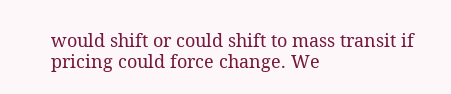would shift or could shift to mass transit if pricing could force change. We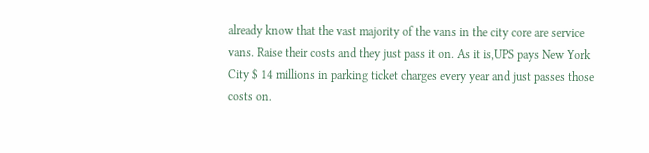already know that the vast majority of the vans in the city core are service vans. Raise their costs and they just pass it on. As it is,UPS pays New York City $ 14 millions in parking ticket charges every year and just passes those costs on.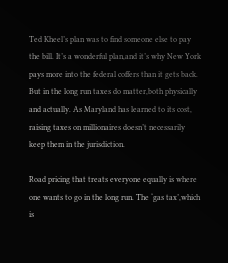Ted Kheel’s plan was to find someone else to pay the bill. It’s a wonderful plan,and it’s why New York pays more into the federal coffers than it gets back. But in the long run taxes do matter,both physically and actually. As Maryland has learned to its cost, raising taxes on millionaires doesn’t necessarily keep them in the jurisdiction.

Road pricing that treats everyone equally is where one wants to go in the long run. The ‘gas tax’,which is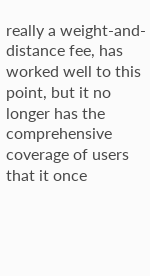really a weight-and-distance fee, has worked well to this point, but it no longer has the comprehensive coverage of users that it once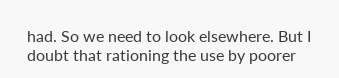had. So we need to look elsewhere. But I doubt that rationing the use by poorer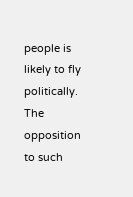people is likely to fly politically. The opposition to such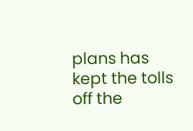plans has kept the tolls off the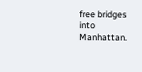free bridges into Manhattan.